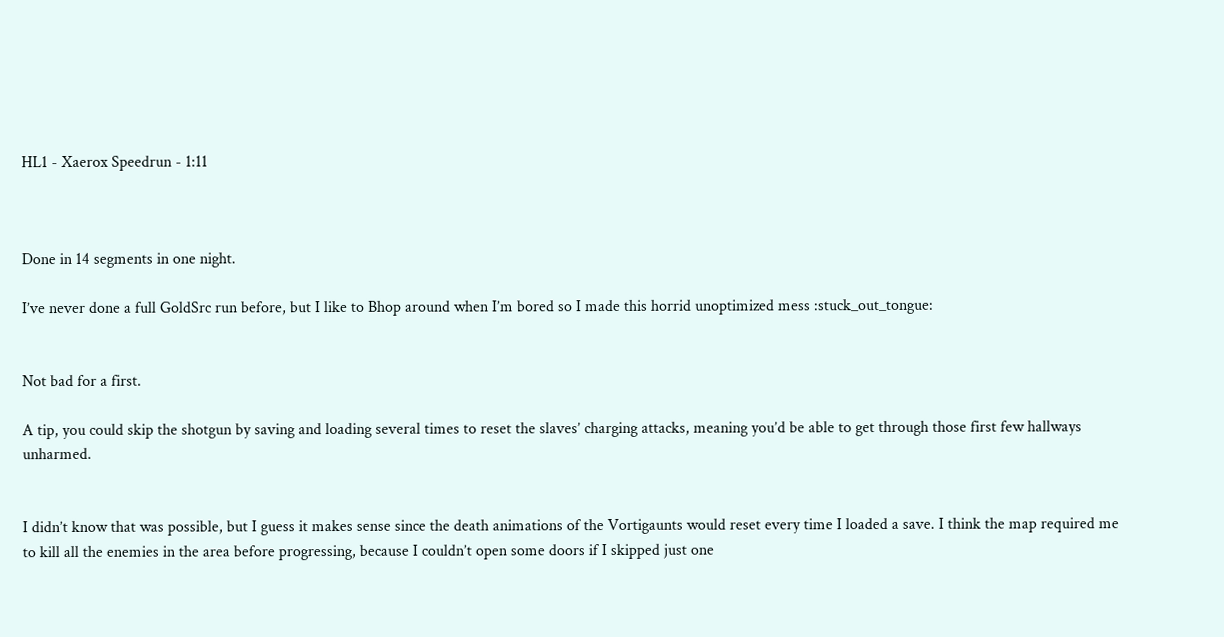HL1 - Xaerox Speedrun - 1:11



Done in 14 segments in one night.

I’ve never done a full GoldSrc run before, but I like to Bhop around when I’m bored so I made this horrid unoptimized mess :stuck_out_tongue:


Not bad for a first.

A tip, you could skip the shotgun by saving and loading several times to reset the slaves’ charging attacks, meaning you’d be able to get through those first few hallways unharmed.


I didn’t know that was possible, but I guess it makes sense since the death animations of the Vortigaunts would reset every time I loaded a save. I think the map required me to kill all the enemies in the area before progressing, because I couldn’t open some doors if I skipped just one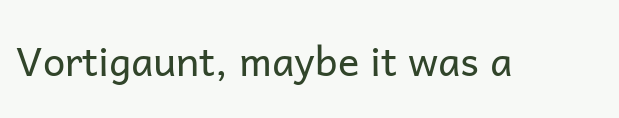Vortigaunt, maybe it was a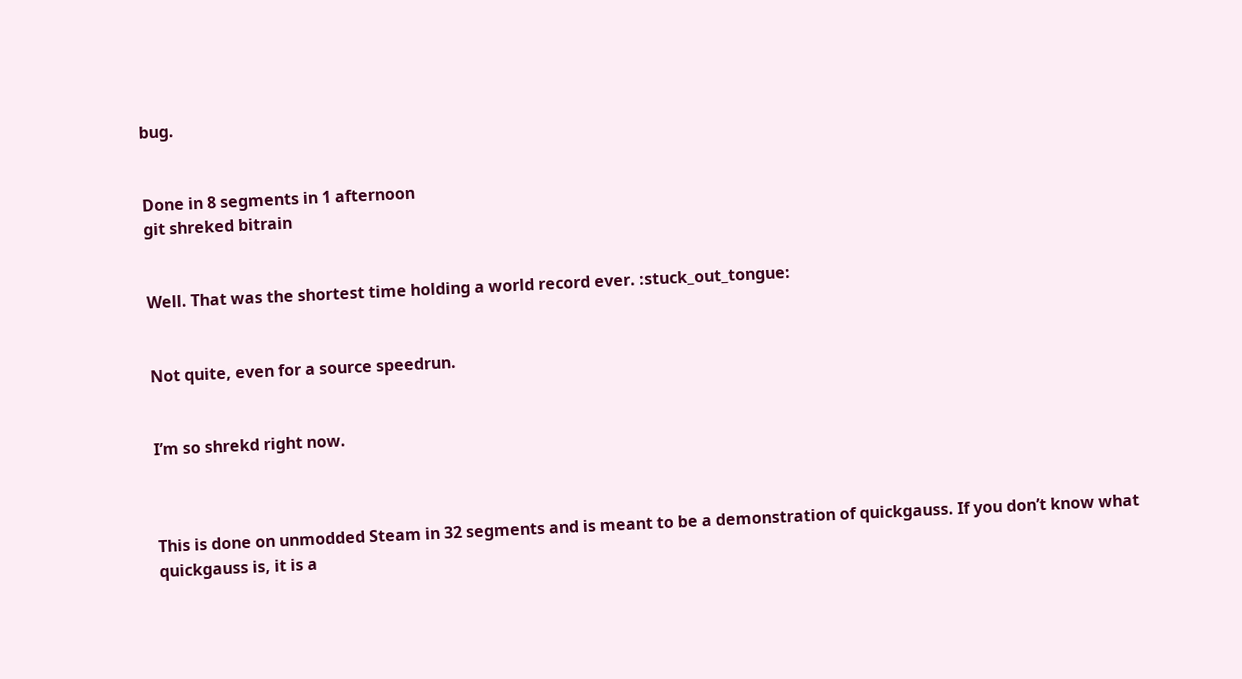bug.


Done in 8 segments in 1 afternoon
git shreked bitrain


Well. That was the shortest time holding a world record ever. :stuck_out_tongue:


Not quite, even for a source speedrun.


I’m so shrekd right now.



This is done on unmodded Steam in 32 segments and is meant to be a demonstration of quickgauss. If you don’t know what quickgauss is, it is a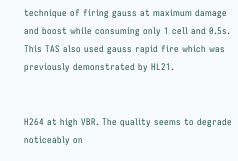technique of firing gauss at maximum damage and boost while consuming only 1 cell and 0.5s. This TAS also used gauss rapid fire which was previously demonstrated by HL21.


H264 at high VBR. The quality seems to degrade noticeably on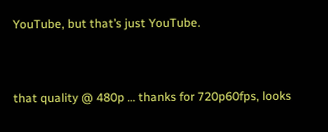YouTube, but that’s just YouTube.


that quality @ 480p … thanks for 720p60fps, looks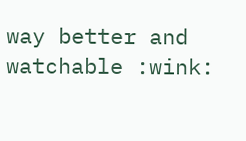way better and watchable :wink: